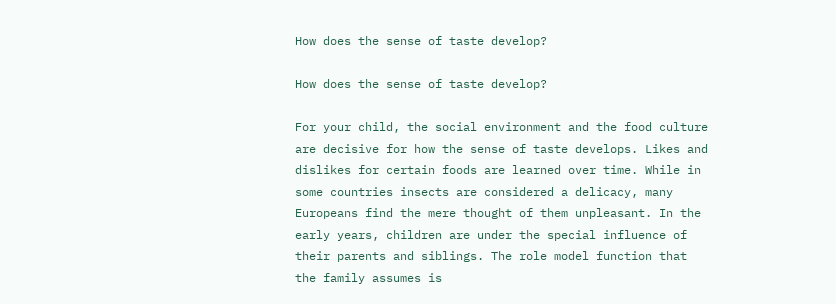How does the sense of taste develop?

How does the sense of taste develop?

For your child, the social environment and the food culture are decisive for how the sense of taste develops. Likes and dislikes for certain foods are learned over time. While in some countries insects are considered a delicacy, many Europeans find the mere thought of them unpleasant. In the early years, children are under the special influence of their parents and siblings. The role model function that the family assumes is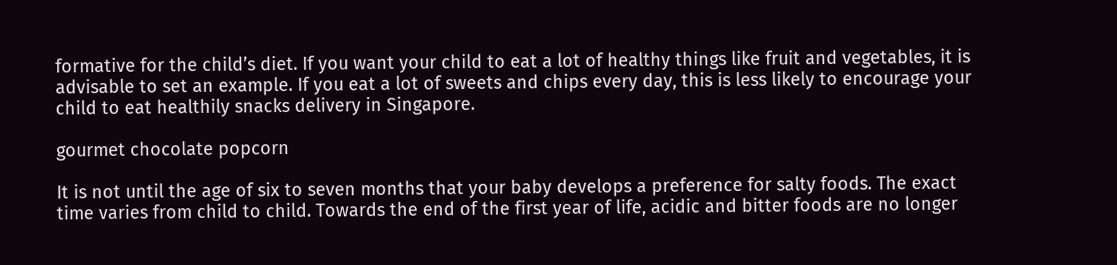formative for the child’s diet. If you want your child to eat a lot of healthy things like fruit and vegetables, it is advisable to set an example. If you eat a lot of sweets and chips every day, this is less likely to encourage your child to eat healthily snacks delivery in Singapore.

gourmet chocolate popcorn

It is not until the age of six to seven months that your baby develops a preference for salty foods. The exact time varies from child to child. Towards the end of the first year of life, acidic and bitter foods are no longer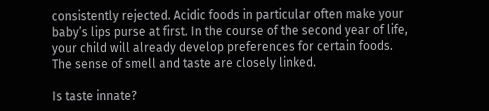consistently rejected. Acidic foods in particular often make your baby’s lips purse at first. In the course of the second year of life, your child will already develop preferences for certain foods. The sense of smell and taste are closely linked.

Is taste innate?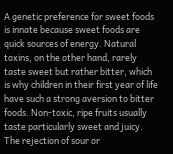A genetic preference for sweet foods is innate because sweet foods are quick sources of energy. Natural toxins, on the other hand, rarely taste sweet but rather bitter, which is why children in their first year of life have such a strong aversion to bitter foods. Non-toxic, ripe fruits usually taste particularly sweet and juicy. The rejection of sour or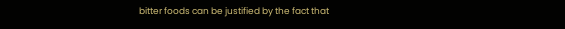bitter foods can be justified by the fact that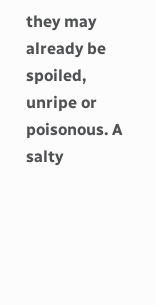they may already be spoiled, unripe or poisonous. A salty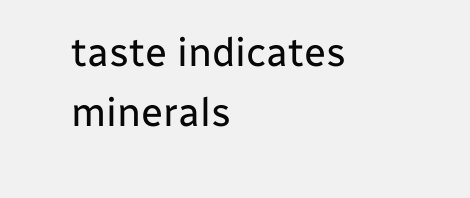taste indicates minerals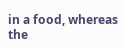in a food, whereas the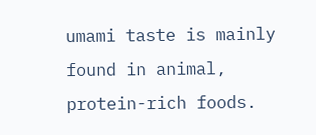umami taste is mainly found in animal, protein-rich foods.